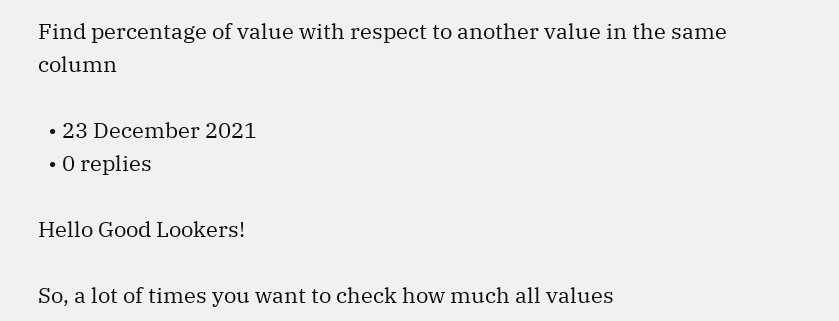Find percentage of value with respect to another value in the same column

  • 23 December 2021
  • 0 replies

Hello Good Lookers!

So, a lot of times you want to check how much all values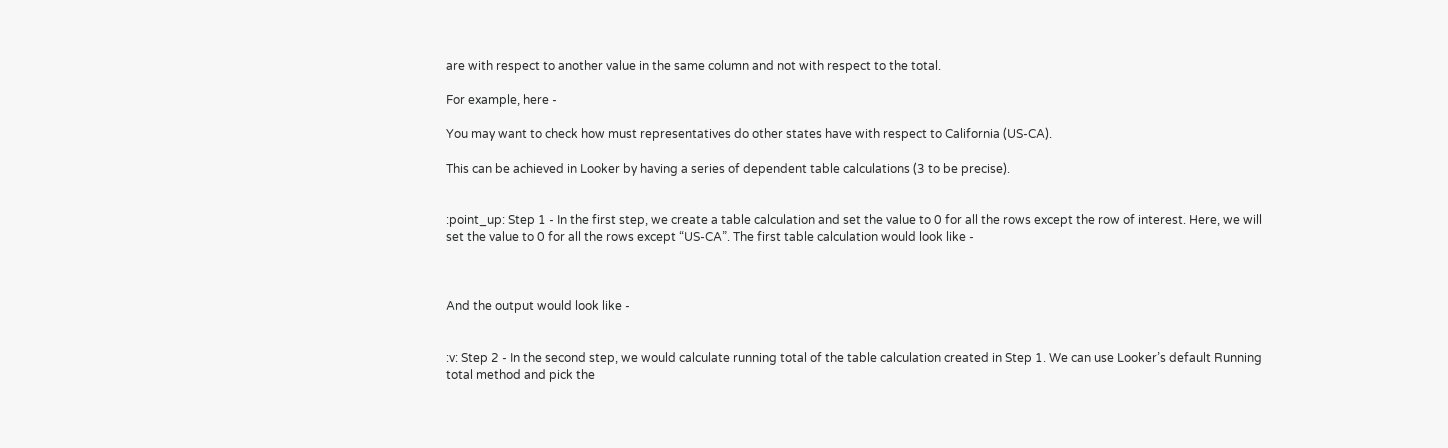are with respect to another value in the same column and not with respect to the total.

For example, here -

You may want to check how must representatives do other states have with respect to California (US-CA).

This can be achieved in Looker by having a series of dependent table calculations (3 to be precise).


:point_up: Step 1 - In the first step, we create a table calculation and set the value to 0 for all the rows except the row of interest. Here, we will set the value to 0 for all the rows except “US-CA”. The first table calculation would look like -



And the output would look like -


:v: Step 2 - In the second step, we would calculate running total of the table calculation created in Step 1. We can use Looker’s default Running total method and pick the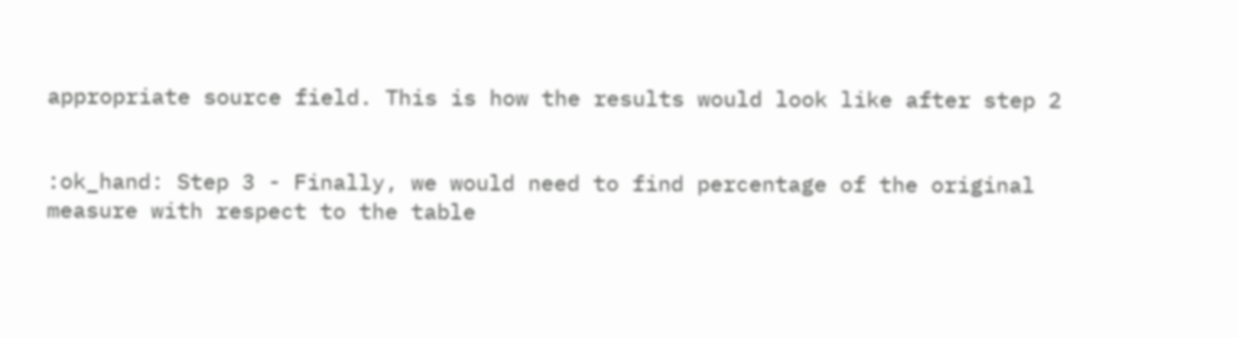appropriate source field. This is how the results would look like after step 2


:ok_hand: Step 3 - Finally, we would need to find percentage of the original measure with respect to the table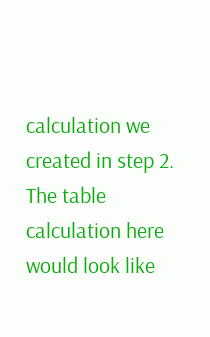calculation we created in step 2. The table calculation here would look like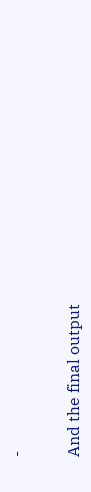-


And the final output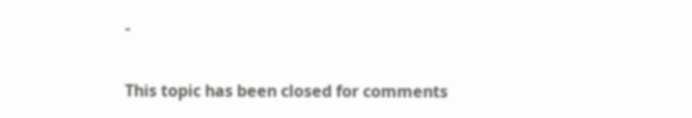-


This topic has been closed for comments